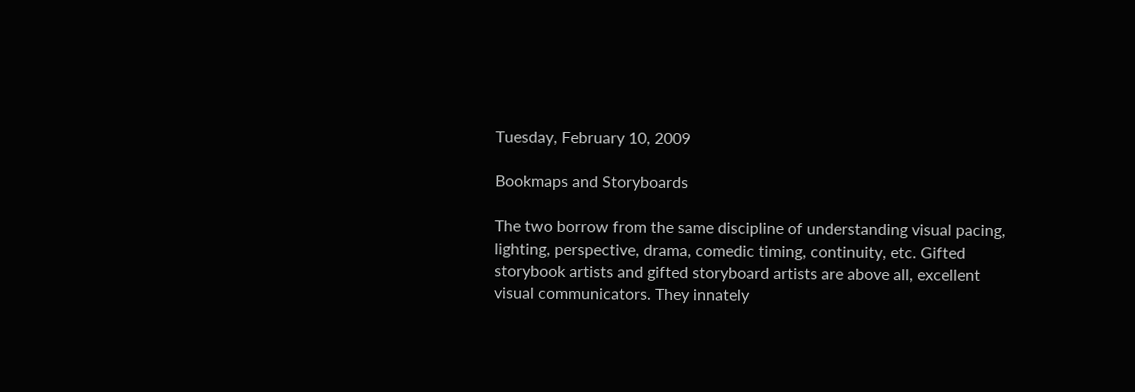Tuesday, February 10, 2009

Bookmaps and Storyboards

The two borrow from the same discipline of understanding visual pacing, lighting, perspective, drama, comedic timing, continuity, etc. Gifted storybook artists and gifted storyboard artists are above all, excellent visual communicators. They innately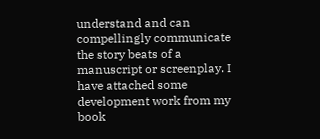understand and can compellingly communicate the story beats of a manuscript or screenplay. I have attached some development work from my book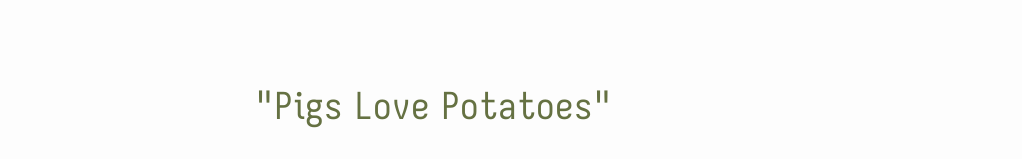"Pigs Love Potatoes"